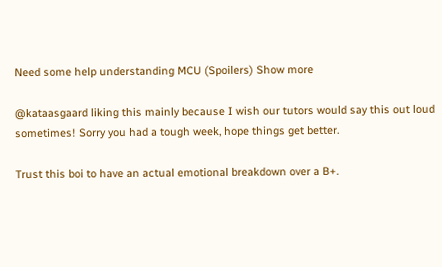Need some help understanding MCU (Spoilers) Show more

@kataasgaard liking this mainly because I wish our tutors would say this out loud sometimes! Sorry you had a tough week, hope things get better.

Trust this boi to have an actual emotional breakdown over a B+.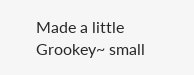Made a little Grookey~ small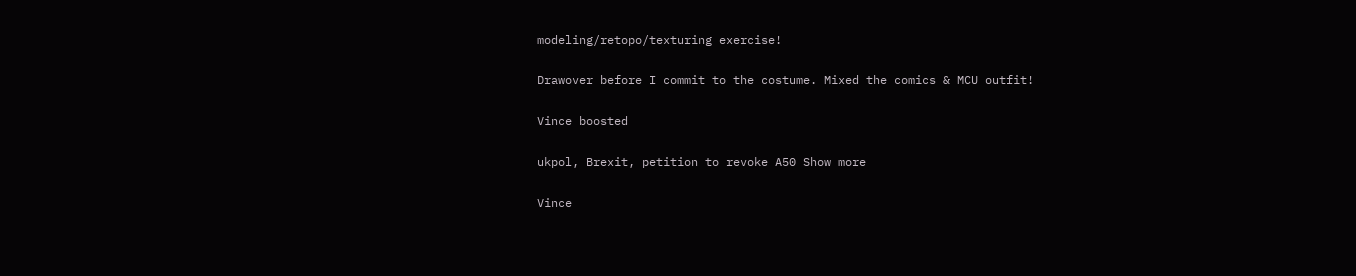modeling/retopo/texturing exercise!

Drawover before I commit to the costume. Mixed the comics & MCU outfit!

Vince boosted

ukpol, Brexit, petition to revoke A50 Show more

Vince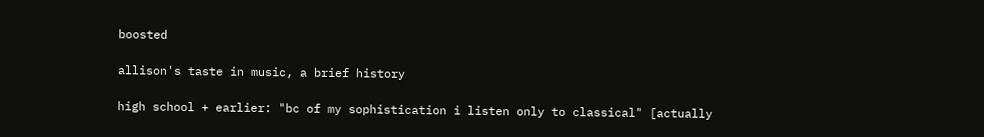boosted

allison's taste in music, a brief history

high school + earlier: "bc of my sophistication i listen only to classical" [actually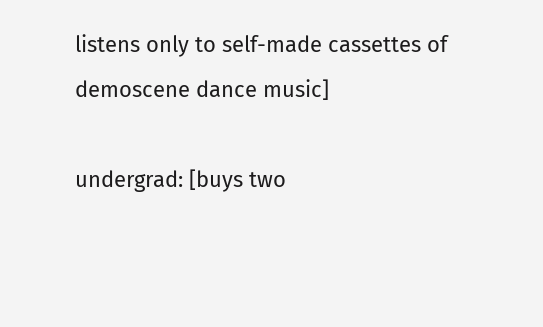listens only to self-made cassettes of demoscene dance music]

undergrad: [buys two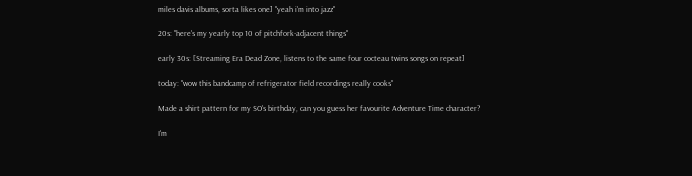miles davis albums, sorta likes one] "yeah i'm into jazz"

20s: "here's my yearly top 10 of pitchfork-adjacent things"

early 30s: [Streaming Era Dead Zone, listens to the same four cocteau twins songs on repeat]

today: "wow this bandcamp of refrigerator field recordings really cooks"

Made a shirt pattern for my SO's birthday, can you guess her favourite Adventure Time character?

I'm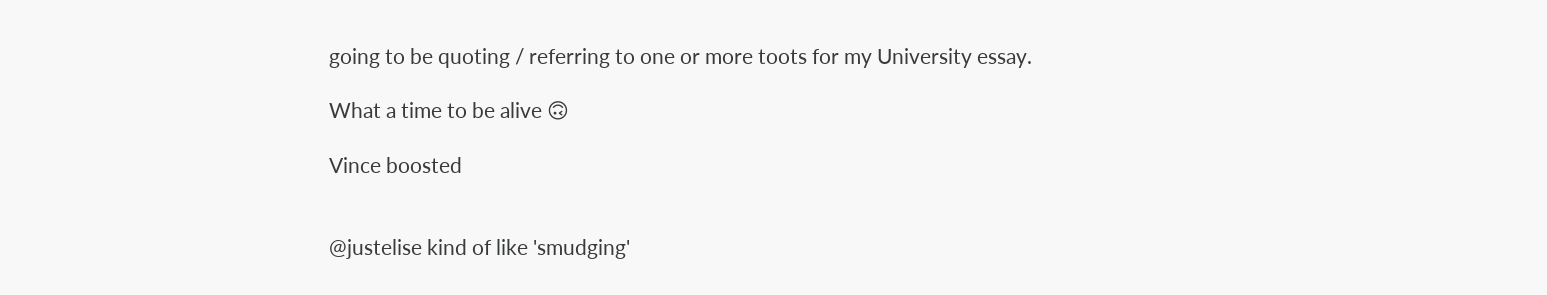going to be quoting / referring to one or more toots for my University essay.

What a time to be alive 🙃

Vince boosted


@justelise kind of like 'smudging'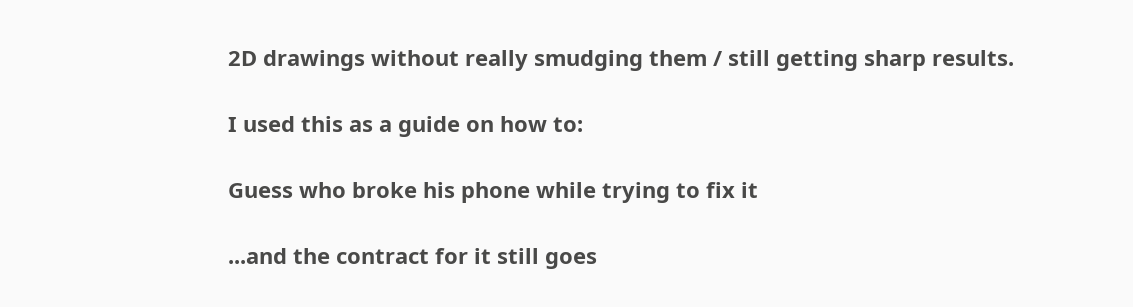2D drawings without really smudging them / still getting sharp results.

I used this as a guide on how to:

Guess who broke his phone while trying to fix it

...and the contract for it still goes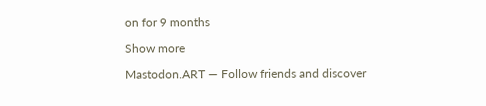on for 9 months

Show more

Mastodon.ART — Follow friends and discover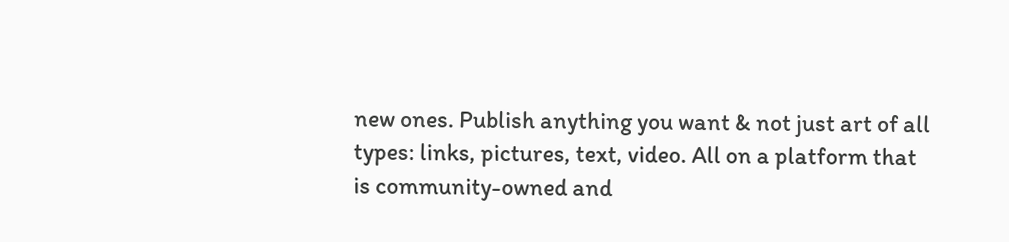new ones. Publish anything you want & not just art of all types: links, pictures, text, video. All on a platform that is community-owned and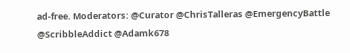ad-free. Moderators: @Curator @ChrisTalleras @EmergencyBattle @ScribbleAddict @Adamk678